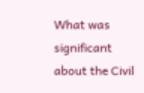What was significant about the Civil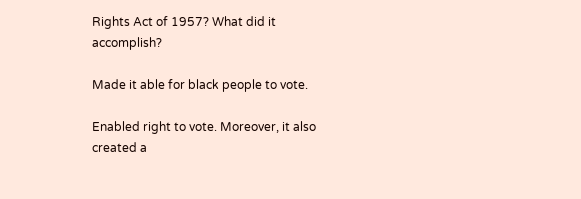Rights Act of 1957? What did it accomplish?

Made it able for black people to vote.

Enabled right to vote. Moreover, it also created a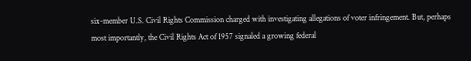six-member U.S. Civil Rights Commission charged with investigating allegations of voter infringement. But, perhaps most importantly, the Civil Rights Act of 1957 signaled a growing federal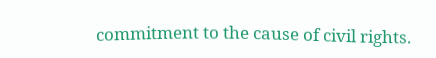commitment to the cause of civil rights.